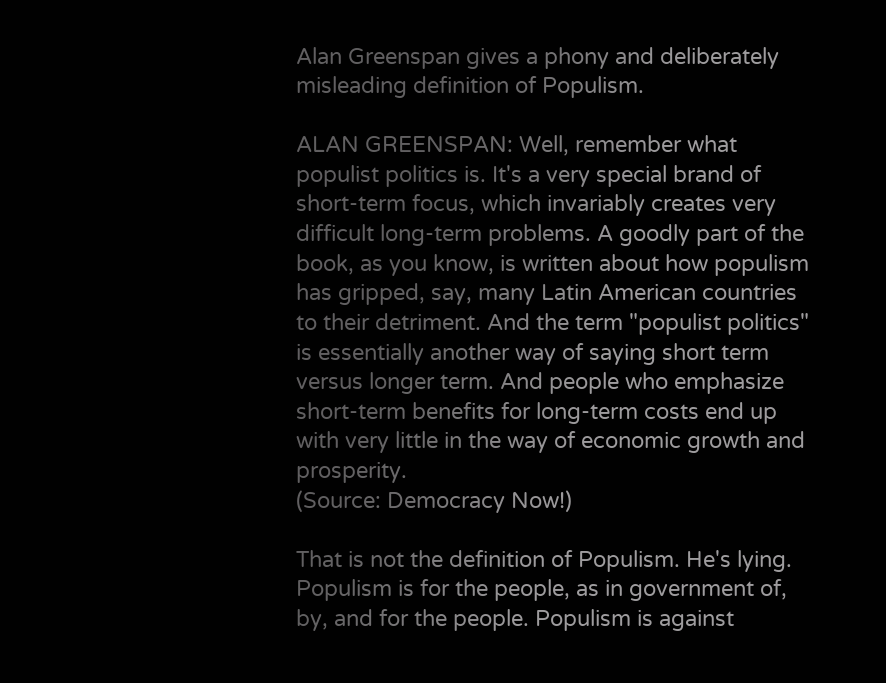Alan Greenspan gives a phony and deliberately misleading definition of Populism.

ALAN GREENSPAN: Well, remember what populist politics is. It's a very special brand of short-term focus, which invariably creates very difficult long-term problems. A goodly part of the book, as you know, is written about how populism has gripped, say, many Latin American countries to their detriment. And the term "populist politics" is essentially another way of saying short term versus longer term. And people who emphasize short-term benefits for long-term costs end up with very little in the way of economic growth and prosperity.
(Source: Democracy Now!)

That is not the definition of Populism. He's lying. Populism is for the people, as in government of, by, and for the people. Populism is against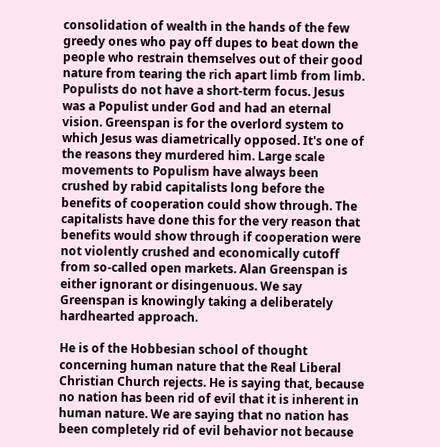consolidation of wealth in the hands of the few greedy ones who pay off dupes to beat down the people who restrain themselves out of their good nature from tearing the rich apart limb from limb. Populists do not have a short-term focus. Jesus was a Populist under God and had an eternal vision. Greenspan is for the overlord system to which Jesus was diametrically opposed. It's one of the reasons they murdered him. Large scale movements to Populism have always been crushed by rabid capitalists long before the benefits of cooperation could show through. The capitalists have done this for the very reason that benefits would show through if cooperation were not violently crushed and economically cutoff from so-called open markets. Alan Greenspan is either ignorant or disingenuous. We say Greenspan is knowingly taking a deliberately hardhearted approach.

He is of the Hobbesian school of thought concerning human nature that the Real Liberal Christian Church rejects. He is saying that, because no nation has been rid of evil that it is inherent in human nature. We are saying that no nation has been completely rid of evil behavior not because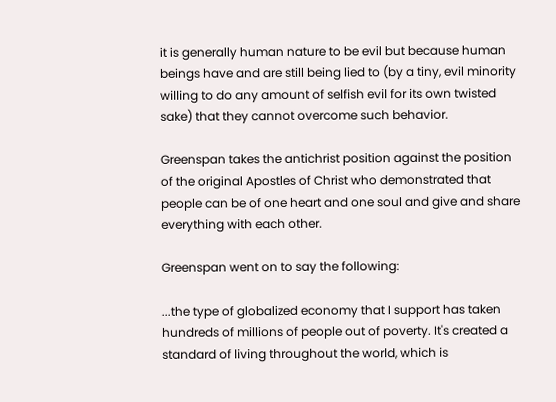it is generally human nature to be evil but because human beings have and are still being lied to (by a tiny, evil minority willing to do any amount of selfish evil for its own twisted sake) that they cannot overcome such behavior.

Greenspan takes the antichrist position against the position of the original Apostles of Christ who demonstrated that people can be of one heart and one soul and give and share everything with each other.

Greenspan went on to say the following:

...the type of globalized economy that I support has taken hundreds of millions of people out of poverty. It's created a standard of living throughout the world, which is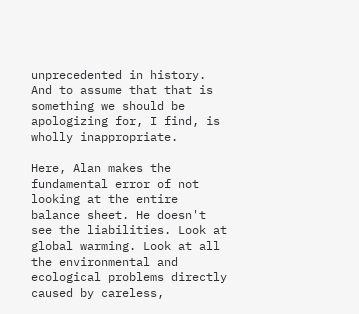unprecedented in history. And to assume that that is something we should be apologizing for, I find, is wholly inappropriate.

Here, Alan makes the fundamental error of not looking at the entire balance sheet. He doesn't see the liabilities. Look at global warming. Look at all the environmental and ecological problems directly caused by careless,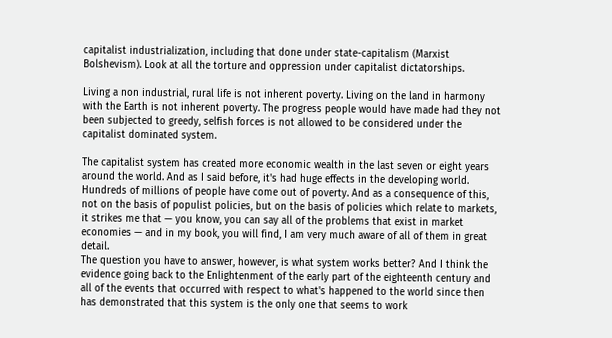capitalist industrialization, including that done under state-capitalism (Marxist Bolshevism). Look at all the torture and oppression under capitalist dictatorships.

Living a non industrial, rural life is not inherent poverty. Living on the land in harmony with the Earth is not inherent poverty. The progress people would have made had they not been subjected to greedy, selfish forces is not allowed to be considered under the capitalist dominated system.

The capitalist system has created more economic wealth in the last seven or eight years around the world. And as I said before, it's had huge effects in the developing world. Hundreds of millions of people have come out of poverty. And as a consequence of this, not on the basis of populist policies, but on the basis of policies which relate to markets, it strikes me that — you know, you can say all of the problems that exist in market economies — and in my book, you will find, I am very much aware of all of them in great detail.
The question you have to answer, however, is what system works better? And I think the evidence going back to the Enlightenment of the early part of the eighteenth century and all of the events that occurred with respect to what's happened to the world since then has demonstrated that this system is the only one that seems to work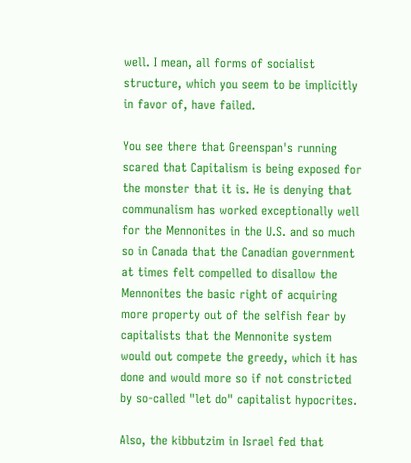well. I mean, all forms of socialist structure, which you seem to be implicitly in favor of, have failed.

You see there that Greenspan's running scared that Capitalism is being exposed for the monster that it is. He is denying that communalism has worked exceptionally well for the Mennonites in the U.S. and so much so in Canada that the Canadian government at times felt compelled to disallow the Mennonites the basic right of acquiring more property out of the selfish fear by capitalists that the Mennonite system would out compete the greedy, which it has done and would more so if not constricted by so-called "let do" capitalist hypocrites.

Also, the kibbutzim in Israel fed that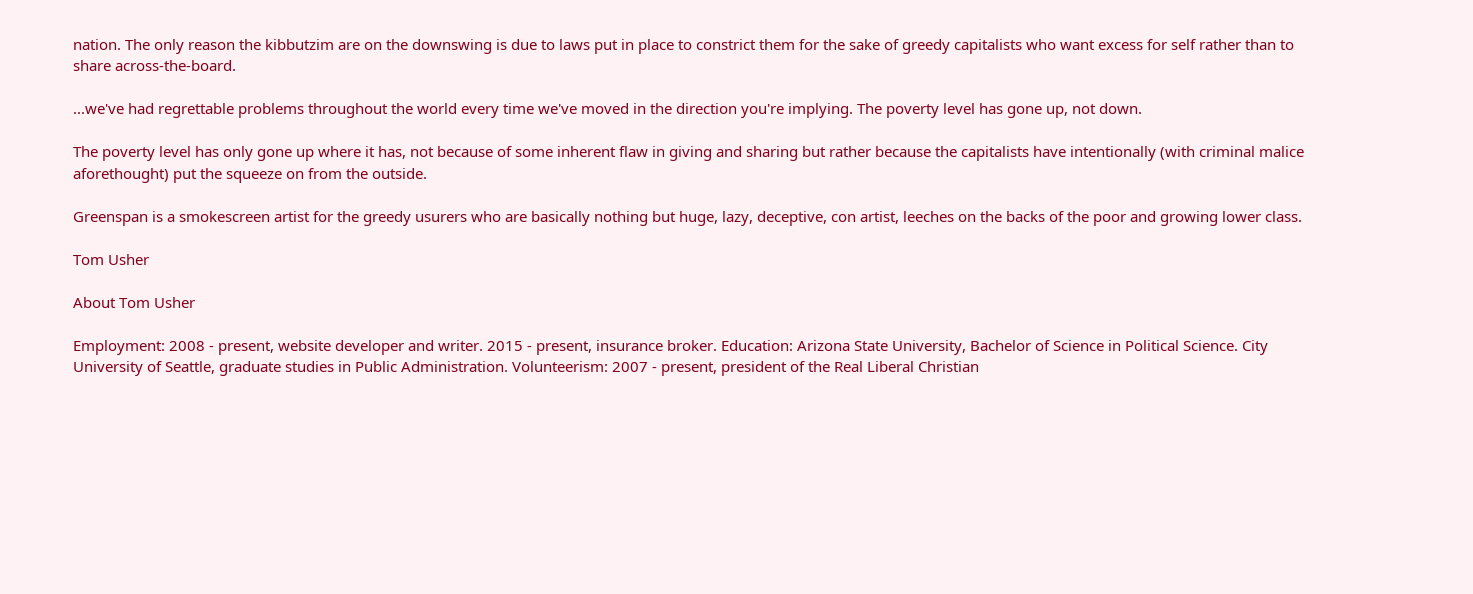nation. The only reason the kibbutzim are on the downswing is due to laws put in place to constrict them for the sake of greedy capitalists who want excess for self rather than to share across-the-board.

...we've had regrettable problems throughout the world every time we've moved in the direction you're implying. The poverty level has gone up, not down.

The poverty level has only gone up where it has, not because of some inherent flaw in giving and sharing but rather because the capitalists have intentionally (with criminal malice aforethought) put the squeeze on from the outside.

Greenspan is a smokescreen artist for the greedy usurers who are basically nothing but huge, lazy, deceptive, con artist, leeches on the backs of the poor and growing lower class.

Tom Usher

About Tom Usher

Employment: 2008 - present, website developer and writer. 2015 - present, insurance broker. Education: Arizona State University, Bachelor of Science in Political Science. City University of Seattle, graduate studies in Public Administration. Volunteerism: 2007 - present, president of the Real Liberal Christian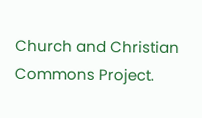Church and Christian Commons Project.